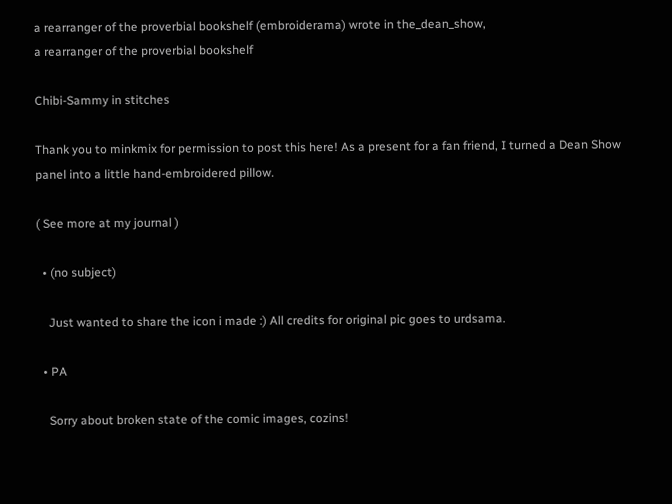a rearranger of the proverbial bookshelf (embroiderama) wrote in the_dean_show,
a rearranger of the proverbial bookshelf

Chibi-Sammy in stitches

Thank you to minkmix for permission to post this here! As a present for a fan friend, I turned a Dean Show panel into a little hand-embroidered pillow.

( See more at my journal )

  • (no subject)

    Just wanted to share the icon i made :) All credits for original pic goes to urdsama.

  • PA

    Sorry about broken state of the comic images, cozins!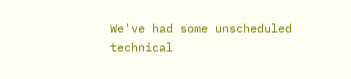We've had some unscheduled technical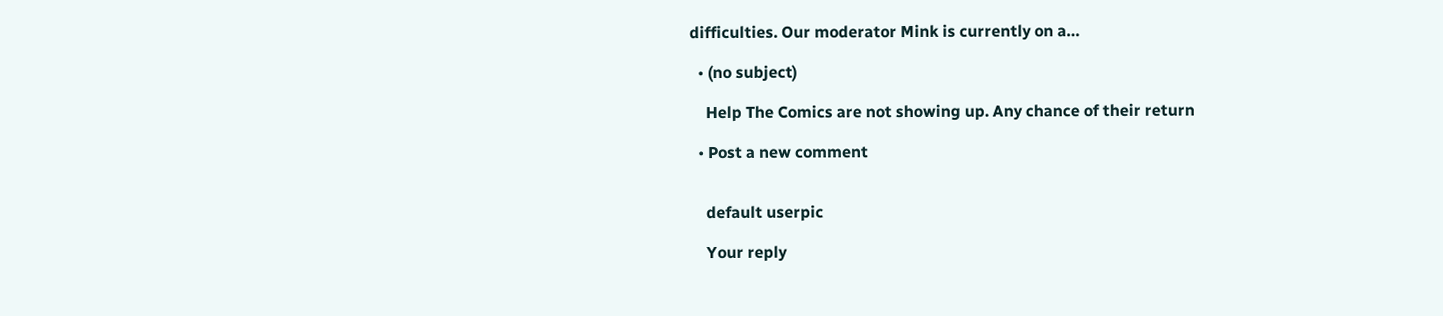difficulties. Our moderator Mink is currently on a…

  • (no subject)

    Help The Comics are not showing up. Any chance of their return

  • Post a new comment


    default userpic

    Your reply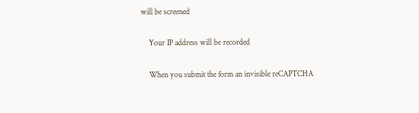will be screened

    Your IP address will be recorded

    When you submit the form an invisible reCAPTCHA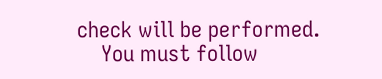check will be performed.
    You must follow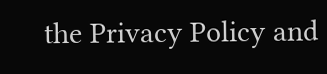the Privacy Policy and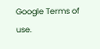Google Terms of use.